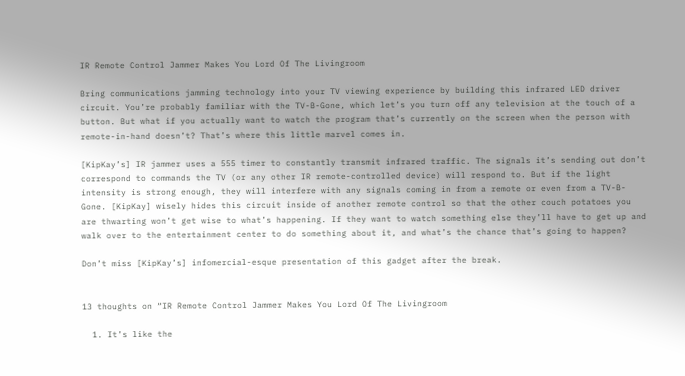IR Remote Control Jammer Makes You Lord Of The Livingroom

Bring communications jamming technology into your TV viewing experience by building this infrared LED driver circuit. You’re probably familiar with the TV-B-Gone, which let’s you turn off any television at the touch of a button. But what if you actually want to watch the program that’s currently on the screen when the person with remote-in-hand doesn’t? That’s where this little marvel comes in.

[KipKay’s] IR jammer uses a 555 timer to constantly transmit infrared traffic. The signals it’s sending out don’t correspond to commands the TV (or any other IR remote-controlled device) will respond to. But if the light intensity is strong enough, they will interfere with any signals coming in from a remote or even from a TV-B-Gone. [KipKay] wisely hides this circuit inside of another remote control so that the other couch potatoes you are thwarting won’t get wise to what’s happening. If they want to watch something else they’ll have to get up and walk over to the entertainment center to do something about it, and what’s the chance that’s going to happen?

Don’t miss [KipKay’s] infomercial-esque presentation of this gadget after the break.


13 thoughts on “IR Remote Control Jammer Makes You Lord Of The Livingroom

  1. It’s like the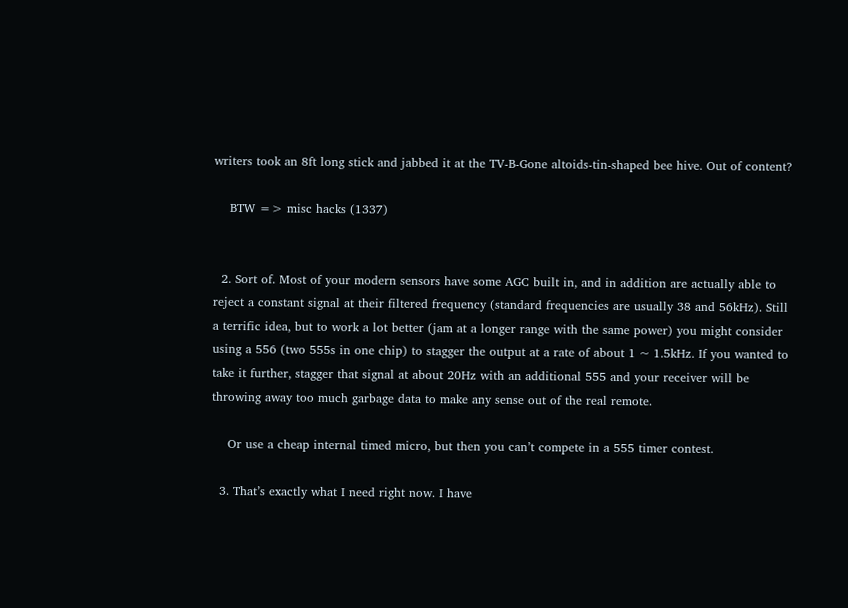writers took an 8ft long stick and jabbed it at the TV-B-Gone altoids-tin-shaped bee hive. Out of content?

    BTW => misc hacks (1337)


  2. Sort of. Most of your modern sensors have some AGC built in, and in addition are actually able to reject a constant signal at their filtered frequency (standard frequencies are usually 38 and 56kHz). Still a terrific idea, but to work a lot better (jam at a longer range with the same power) you might consider using a 556 (two 555s in one chip) to stagger the output at a rate of about 1 ~ 1.5kHz. If you wanted to take it further, stagger that signal at about 20Hz with an additional 555 and your receiver will be throwing away too much garbage data to make any sense out of the real remote.

    Or use a cheap internal timed micro, but then you can’t compete in a 555 timer contest.

  3. That’s exactly what I need right now. I have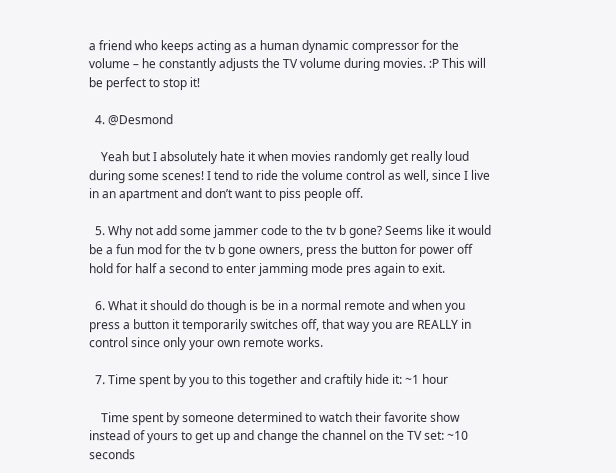a friend who keeps acting as a human dynamic compressor for the volume – he constantly adjusts the TV volume during movies. :P This will be perfect to stop it!

  4. @Desmond

    Yeah but I absolutely hate it when movies randomly get really loud during some scenes! I tend to ride the volume control as well, since I live in an apartment and don’t want to piss people off.

  5. Why not add some jammer code to the tv b gone? Seems like it would be a fun mod for the tv b gone owners, press the button for power off hold for half a second to enter jamming mode pres again to exit.

  6. What it should do though is be in a normal remote and when you press a button it temporarily switches off, that way you are REALLY in control since only your own remote works.

  7. Time spent by you to this together and craftily hide it: ~1 hour

    Time spent by someone determined to watch their favorite show instead of yours to get up and change the channel on the TV set: ~10 seconds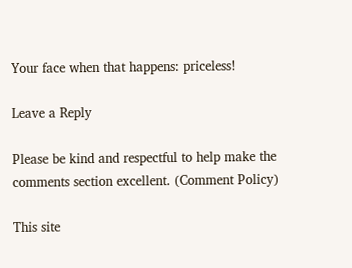Your face when that happens: priceless!

Leave a Reply

Please be kind and respectful to help make the comments section excellent. (Comment Policy)

This site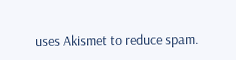uses Akismet to reduce spam.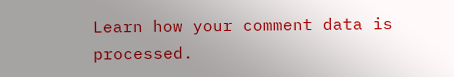Learn how your comment data is processed.